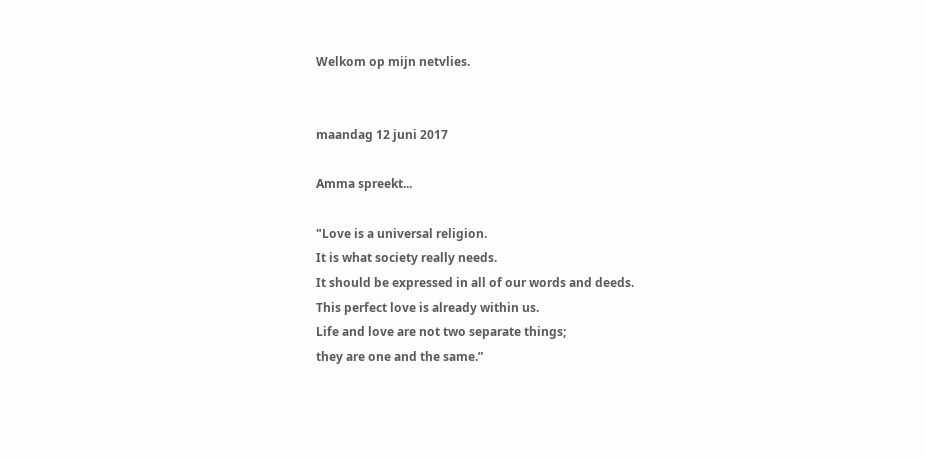Welkom op mijn netvlies.


maandag 12 juni 2017

Amma spreekt...

"Love is a universal religion.
It is what society really needs.
It should be expressed in all of our words and deeds.
This perfect love is already within us.
Life and love are not two separate things;
they are one and the same.”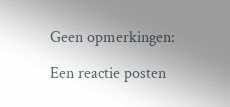Geen opmerkingen:

Een reactie posten